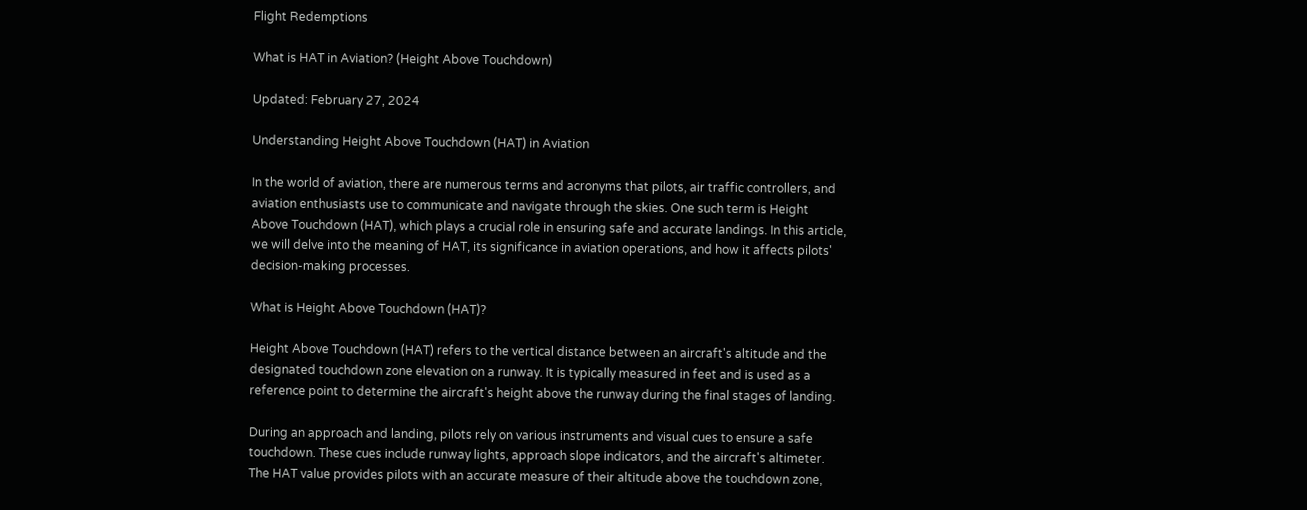Flight Redemptions

What is HAT in Aviation? (Height Above Touchdown)

Updated: February 27, 2024

Understanding Height Above Touchdown (HAT) in Aviation

In the world of aviation, there are numerous terms and acronyms that pilots, air traffic controllers, and aviation enthusiasts use to communicate and navigate through the skies. One such term is Height Above Touchdown (HAT), which plays a crucial role in ensuring safe and accurate landings. In this article, we will delve into the meaning of HAT, its significance in aviation operations, and how it affects pilots' decision-making processes.

What is Height Above Touchdown (HAT)?

Height Above Touchdown (HAT) refers to the vertical distance between an aircraft's altitude and the designated touchdown zone elevation on a runway. It is typically measured in feet and is used as a reference point to determine the aircraft's height above the runway during the final stages of landing.

During an approach and landing, pilots rely on various instruments and visual cues to ensure a safe touchdown. These cues include runway lights, approach slope indicators, and the aircraft's altimeter. The HAT value provides pilots with an accurate measure of their altitude above the touchdown zone,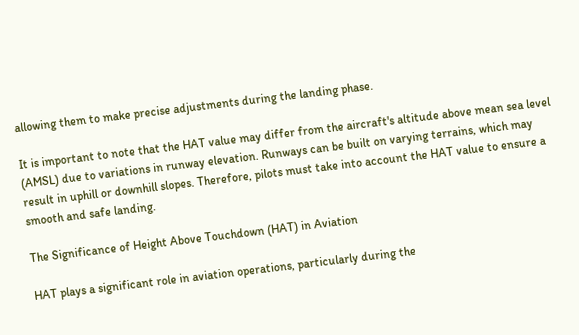allowing them to make precise adjustments during the landing phase.

It is important to note that the HAT value may differ from the aircraft's altitude above mean sea level (AMSL) due to variations in runway elevation. Runways can be built on varying terrains, which may result in uphill or downhill slopes. Therefore, pilots must take into account the HAT value to ensure a smooth and safe landing.

The Significance of Height Above Touchdown (HAT) in Aviation

HAT plays a significant role in aviation operations, particularly during the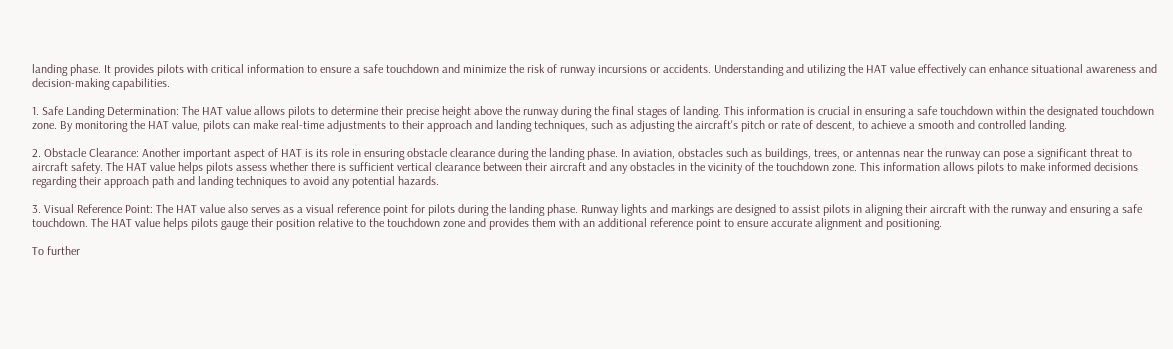landing phase. It provides pilots with critical information to ensure a safe touchdown and minimize the risk of runway incursions or accidents. Understanding and utilizing the HAT value effectively can enhance situational awareness and decision-making capabilities.

1. Safe Landing Determination: The HAT value allows pilots to determine their precise height above the runway during the final stages of landing. This information is crucial in ensuring a safe touchdown within the designated touchdown zone. By monitoring the HAT value, pilots can make real-time adjustments to their approach and landing techniques, such as adjusting the aircraft's pitch or rate of descent, to achieve a smooth and controlled landing.

2. Obstacle Clearance: Another important aspect of HAT is its role in ensuring obstacle clearance during the landing phase. In aviation, obstacles such as buildings, trees, or antennas near the runway can pose a significant threat to aircraft safety. The HAT value helps pilots assess whether there is sufficient vertical clearance between their aircraft and any obstacles in the vicinity of the touchdown zone. This information allows pilots to make informed decisions regarding their approach path and landing techniques to avoid any potential hazards.

3. Visual Reference Point: The HAT value also serves as a visual reference point for pilots during the landing phase. Runway lights and markings are designed to assist pilots in aligning their aircraft with the runway and ensuring a safe touchdown. The HAT value helps pilots gauge their position relative to the touchdown zone and provides them with an additional reference point to ensure accurate alignment and positioning.

To further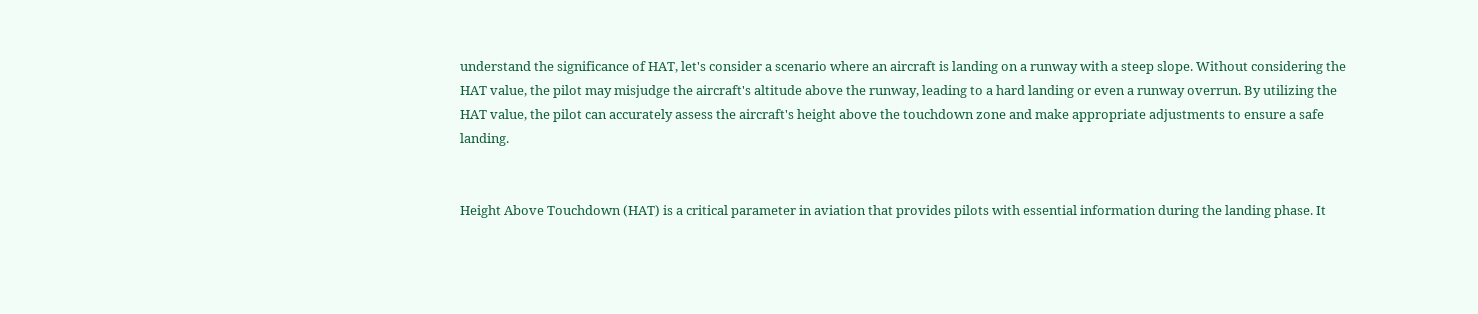understand the significance of HAT, let's consider a scenario where an aircraft is landing on a runway with a steep slope. Without considering the HAT value, the pilot may misjudge the aircraft's altitude above the runway, leading to a hard landing or even a runway overrun. By utilizing the HAT value, the pilot can accurately assess the aircraft's height above the touchdown zone and make appropriate adjustments to ensure a safe landing.


Height Above Touchdown (HAT) is a critical parameter in aviation that provides pilots with essential information during the landing phase. It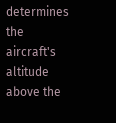determines the aircraft's altitude above the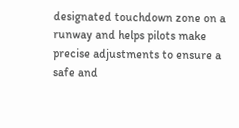designated touchdown zone on a runway and helps pilots make precise adjustments to ensure a safe and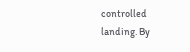controlled landing. By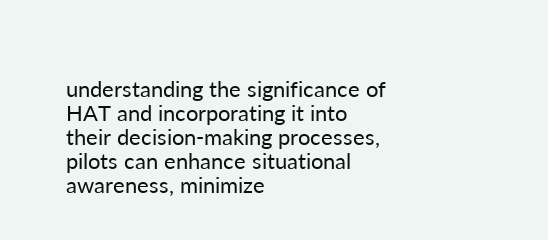understanding the significance of HAT and incorporating it into their decision-making processes, pilots can enhance situational awareness, minimize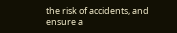the risk of accidents, and ensure a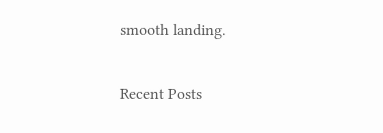smooth landing.

Recent Posts